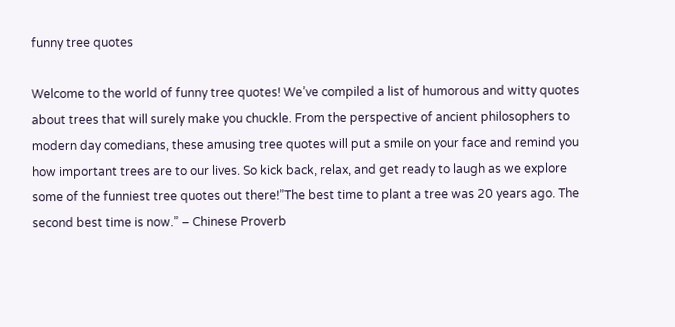funny tree quotes

Welcome to the world of funny tree quotes! We’ve compiled a list of humorous and witty quotes about trees that will surely make you chuckle. From the perspective of ancient philosophers to modern day comedians, these amusing tree quotes will put a smile on your face and remind you how important trees are to our lives. So kick back, relax, and get ready to laugh as we explore some of the funniest tree quotes out there!”The best time to plant a tree was 20 years ago. The second best time is now.” – Chinese Proverb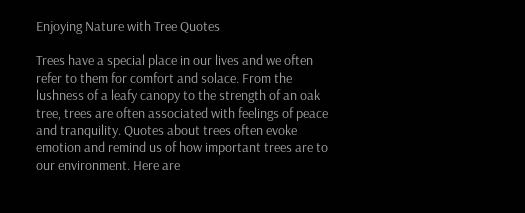Enjoying Nature with Tree Quotes

Trees have a special place in our lives and we often refer to them for comfort and solace. From the lushness of a leafy canopy to the strength of an oak tree, trees are often associated with feelings of peace and tranquility. Quotes about trees often evoke emotion and remind us of how important trees are to our environment. Here are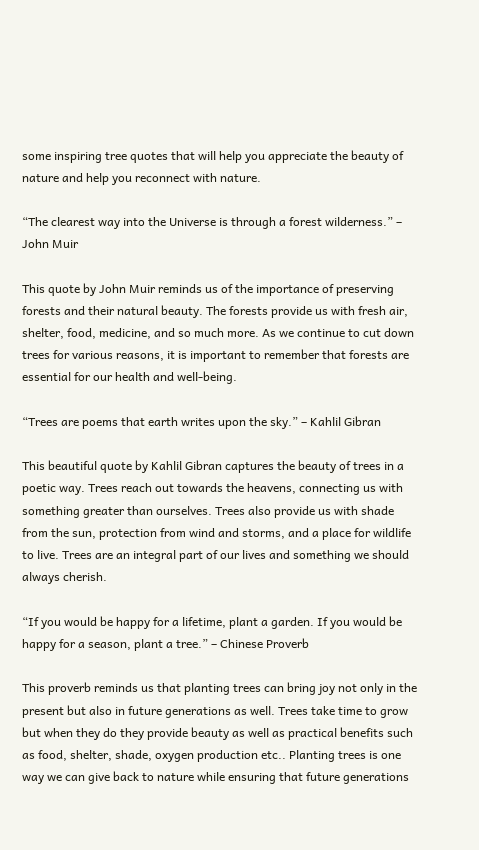some inspiring tree quotes that will help you appreciate the beauty of nature and help you reconnect with nature.

“The clearest way into the Universe is through a forest wilderness.” – John Muir

This quote by John Muir reminds us of the importance of preserving forests and their natural beauty. The forests provide us with fresh air, shelter, food, medicine, and so much more. As we continue to cut down trees for various reasons, it is important to remember that forests are essential for our health and well-being.

“Trees are poems that earth writes upon the sky.” – Kahlil Gibran

This beautiful quote by Kahlil Gibran captures the beauty of trees in a poetic way. Trees reach out towards the heavens, connecting us with something greater than ourselves. Trees also provide us with shade from the sun, protection from wind and storms, and a place for wildlife to live. Trees are an integral part of our lives and something we should always cherish.

“If you would be happy for a lifetime, plant a garden. If you would be happy for a season, plant a tree.” – Chinese Proverb

This proverb reminds us that planting trees can bring joy not only in the present but also in future generations as well. Trees take time to grow but when they do they provide beauty as well as practical benefits such as food, shelter, shade, oxygen production etc.. Planting trees is one way we can give back to nature while ensuring that future generations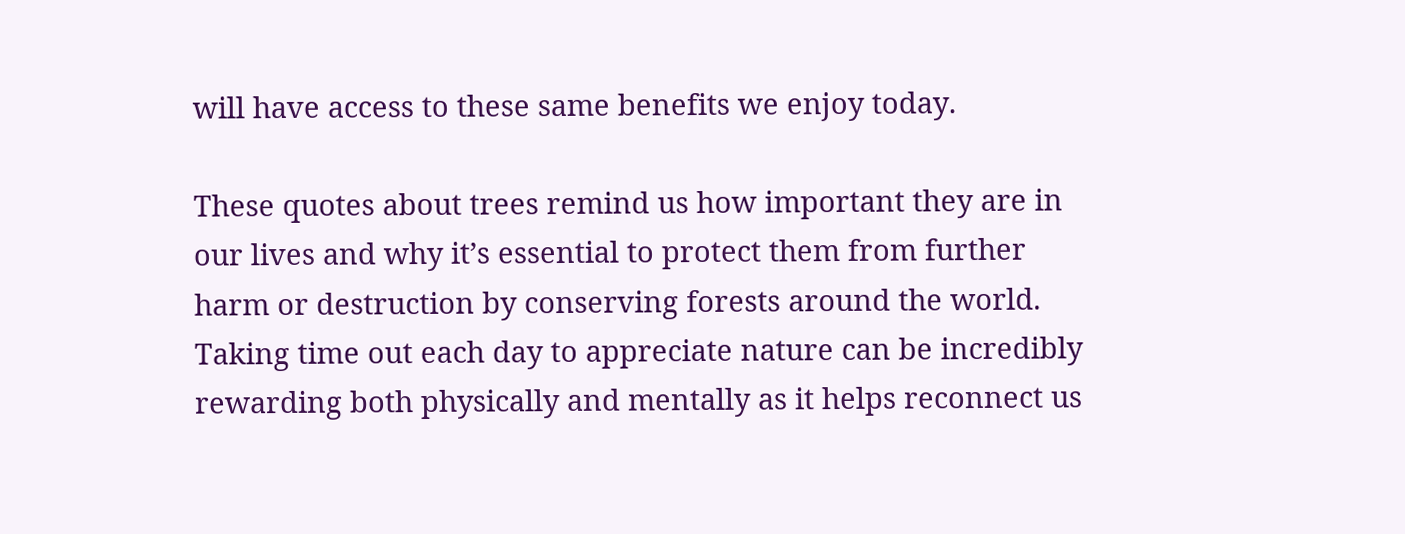will have access to these same benefits we enjoy today.

These quotes about trees remind us how important they are in our lives and why it’s essential to protect them from further harm or destruction by conserving forests around the world. Taking time out each day to appreciate nature can be incredibly rewarding both physically and mentally as it helps reconnect us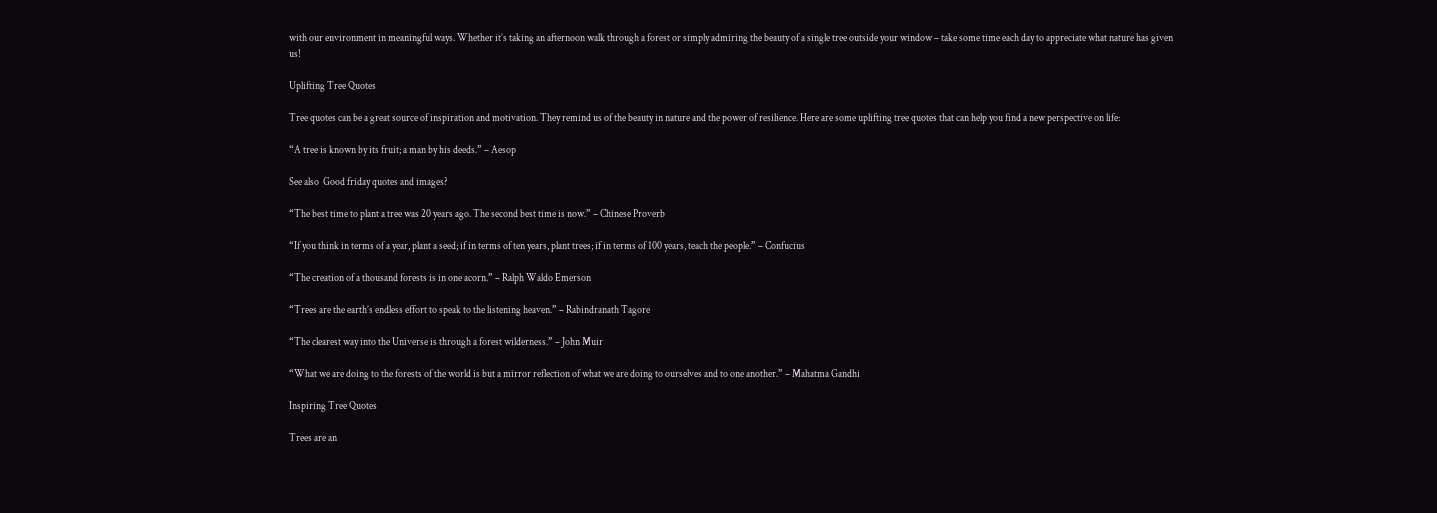with our environment in meaningful ways. Whether it’s taking an afternoon walk through a forest or simply admiring the beauty of a single tree outside your window – take some time each day to appreciate what nature has given us!

Uplifting Tree Quotes

Tree quotes can be a great source of inspiration and motivation. They remind us of the beauty in nature and the power of resilience. Here are some uplifting tree quotes that can help you find a new perspective on life:

“A tree is known by its fruit; a man by his deeds.” – Aesop

See also  Good friday quotes and images?

“The best time to plant a tree was 20 years ago. The second best time is now.” – Chinese Proverb

“If you think in terms of a year, plant a seed; if in terms of ten years, plant trees; if in terms of 100 years, teach the people.” – Confucius

“The creation of a thousand forests is in one acorn.” – Ralph Waldo Emerson

“Trees are the earth’s endless effort to speak to the listening heaven.” – Rabindranath Tagore

“The clearest way into the Universe is through a forest wilderness.” – John Muir

“What we are doing to the forests of the world is but a mirror reflection of what we are doing to ourselves and to one another.” – Mahatma Gandhi

Inspiring Tree Quotes

Trees are an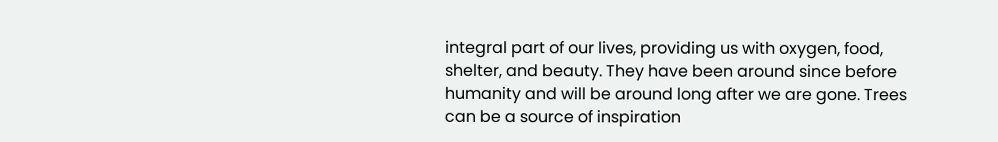integral part of our lives, providing us with oxygen, food, shelter, and beauty. They have been around since before humanity and will be around long after we are gone. Trees can be a source of inspiration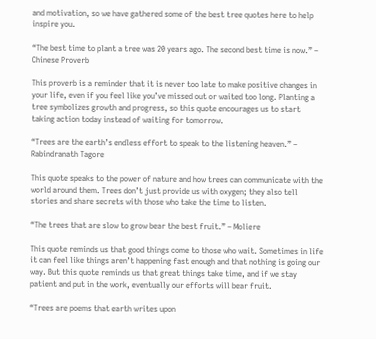and motivation, so we have gathered some of the best tree quotes here to help inspire you.

“The best time to plant a tree was 20 years ago. The second best time is now.” – Chinese Proverb

This proverb is a reminder that it is never too late to make positive changes in your life, even if you feel like you’ve missed out or waited too long. Planting a tree symbolizes growth and progress, so this quote encourages us to start taking action today instead of waiting for tomorrow.

“Trees are the earth’s endless effort to speak to the listening heaven.” – Rabindranath Tagore

This quote speaks to the power of nature and how trees can communicate with the world around them. Trees don’t just provide us with oxygen; they also tell stories and share secrets with those who take the time to listen.

“The trees that are slow to grow bear the best fruit.” – Moliere

This quote reminds us that good things come to those who wait. Sometimes in life it can feel like things aren’t happening fast enough and that nothing is going our way. But this quote reminds us that great things take time, and if we stay patient and put in the work, eventually our efforts will bear fruit.

“Trees are poems that earth writes upon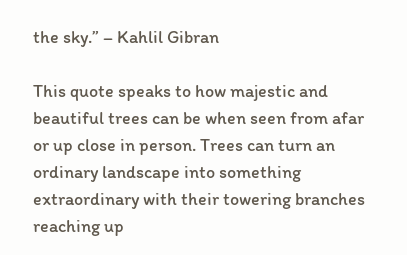the sky.” – Kahlil Gibran

This quote speaks to how majestic and beautiful trees can be when seen from afar or up close in person. Trees can turn an ordinary landscape into something extraordinary with their towering branches reaching up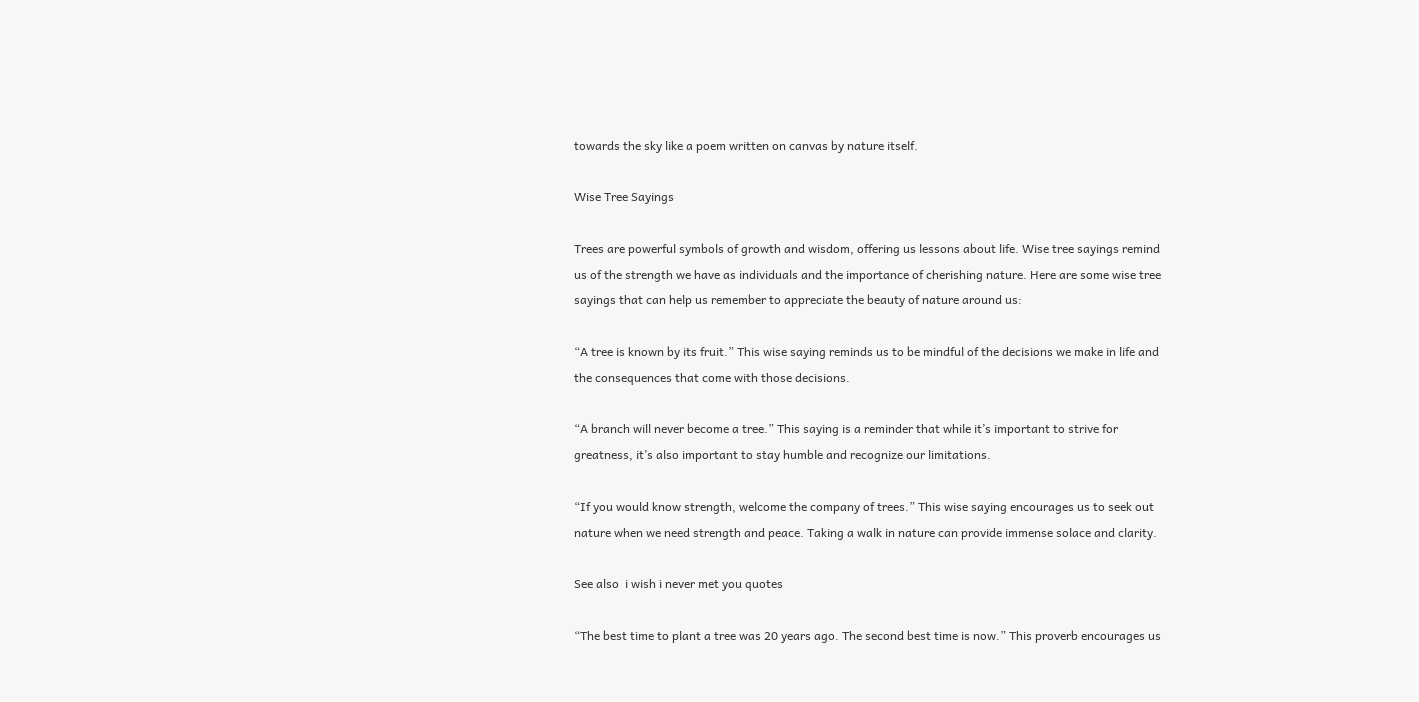towards the sky like a poem written on canvas by nature itself.

Wise Tree Sayings

Trees are powerful symbols of growth and wisdom, offering us lessons about life. Wise tree sayings remind us of the strength we have as individuals and the importance of cherishing nature. Here are some wise tree sayings that can help us remember to appreciate the beauty of nature around us:

“A tree is known by its fruit.” This wise saying reminds us to be mindful of the decisions we make in life and the consequences that come with those decisions.

“A branch will never become a tree.” This saying is a reminder that while it’s important to strive for greatness, it’s also important to stay humble and recognize our limitations.

“If you would know strength, welcome the company of trees.” This wise saying encourages us to seek out nature when we need strength and peace. Taking a walk in nature can provide immense solace and clarity.

See also  i wish i never met you quotes

“The best time to plant a tree was 20 years ago. The second best time is now.” This proverb encourages us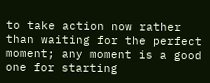to take action now rather than waiting for the perfect moment; any moment is a good one for starting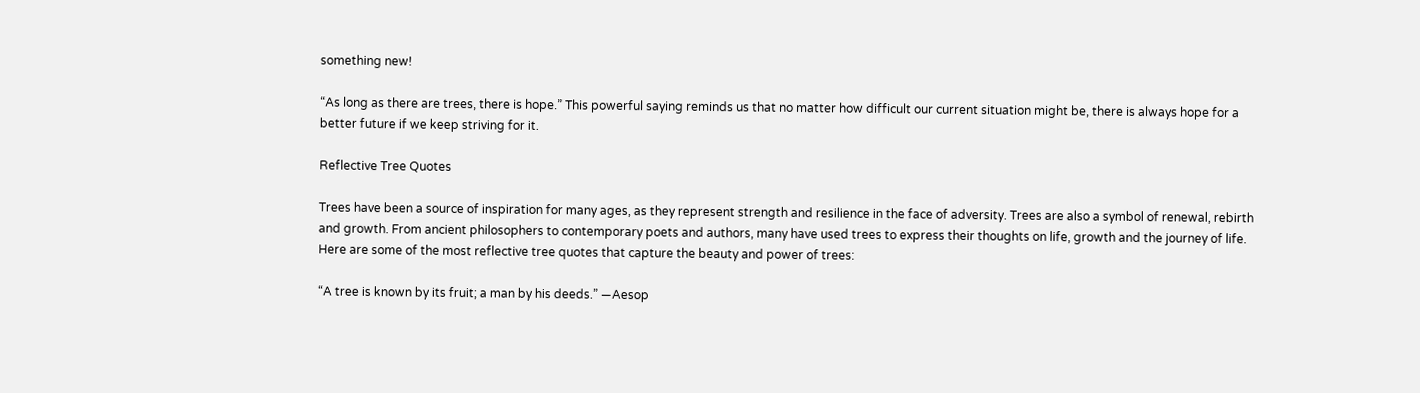something new!

“As long as there are trees, there is hope.” This powerful saying reminds us that no matter how difficult our current situation might be, there is always hope for a better future if we keep striving for it.

Reflective Tree Quotes

Trees have been a source of inspiration for many ages, as they represent strength and resilience in the face of adversity. Trees are also a symbol of renewal, rebirth and growth. From ancient philosophers to contemporary poets and authors, many have used trees to express their thoughts on life, growth and the journey of life. Here are some of the most reflective tree quotes that capture the beauty and power of trees:

“A tree is known by its fruit; a man by his deeds.” —Aesop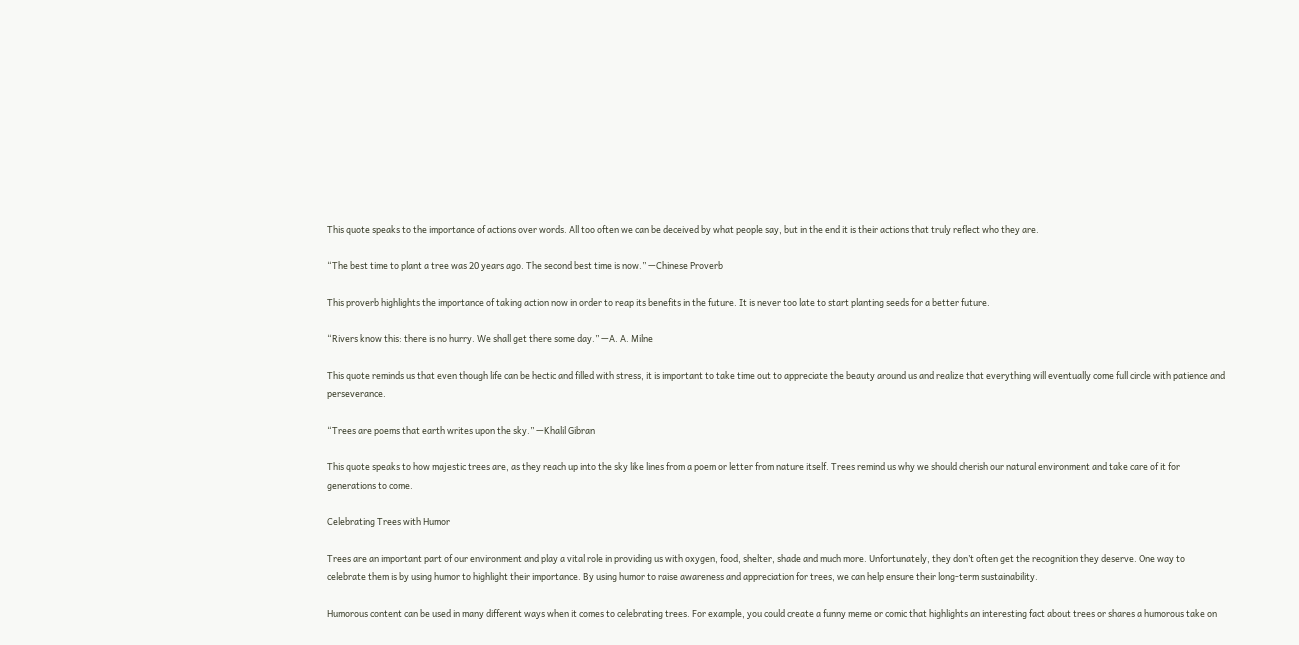This quote speaks to the importance of actions over words. All too often we can be deceived by what people say, but in the end it is their actions that truly reflect who they are.

“The best time to plant a tree was 20 years ago. The second best time is now.” —Chinese Proverb

This proverb highlights the importance of taking action now in order to reap its benefits in the future. It is never too late to start planting seeds for a better future.

“Rivers know this: there is no hurry. We shall get there some day.” —A. A. Milne

This quote reminds us that even though life can be hectic and filled with stress, it is important to take time out to appreciate the beauty around us and realize that everything will eventually come full circle with patience and perseverance.

“Trees are poems that earth writes upon the sky.” —Khalil Gibran

This quote speaks to how majestic trees are, as they reach up into the sky like lines from a poem or letter from nature itself. Trees remind us why we should cherish our natural environment and take care of it for generations to come.

Celebrating Trees with Humor

Trees are an important part of our environment and play a vital role in providing us with oxygen, food, shelter, shade and much more. Unfortunately, they don’t often get the recognition they deserve. One way to celebrate them is by using humor to highlight their importance. By using humor to raise awareness and appreciation for trees, we can help ensure their long-term sustainability.

Humorous content can be used in many different ways when it comes to celebrating trees. For example, you could create a funny meme or comic that highlights an interesting fact about trees or shares a humorous take on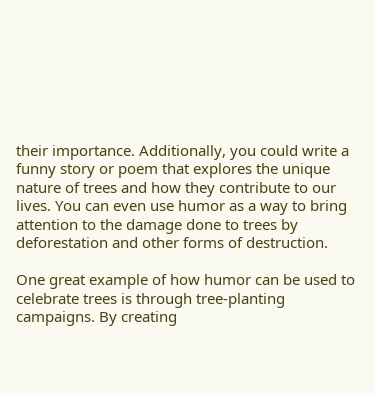their importance. Additionally, you could write a funny story or poem that explores the unique nature of trees and how they contribute to our lives. You can even use humor as a way to bring attention to the damage done to trees by deforestation and other forms of destruction.

One great example of how humor can be used to celebrate trees is through tree-planting campaigns. By creating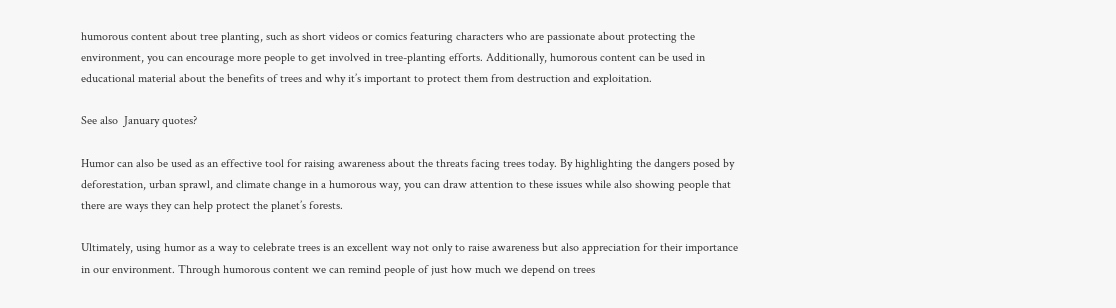humorous content about tree planting, such as short videos or comics featuring characters who are passionate about protecting the environment, you can encourage more people to get involved in tree-planting efforts. Additionally, humorous content can be used in educational material about the benefits of trees and why it’s important to protect them from destruction and exploitation.

See also  January quotes?

Humor can also be used as an effective tool for raising awareness about the threats facing trees today. By highlighting the dangers posed by deforestation, urban sprawl, and climate change in a humorous way, you can draw attention to these issues while also showing people that there are ways they can help protect the planet’s forests.

Ultimately, using humor as a way to celebrate trees is an excellent way not only to raise awareness but also appreciation for their importance in our environment. Through humorous content we can remind people of just how much we depend on trees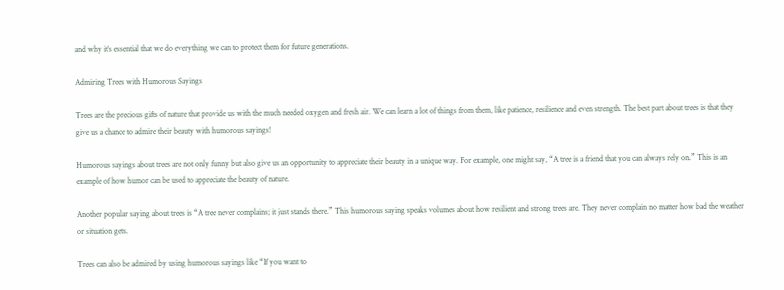and why it’s essential that we do everything we can to protect them for future generations.

Admiring Trees with Humorous Sayings

Trees are the precious gifts of nature that provide us with the much needed oxygen and fresh air. We can learn a lot of things from them, like patience, resilience and even strength. The best part about trees is that they give us a chance to admire their beauty with humorous sayings!

Humorous sayings about trees are not only funny but also give us an opportunity to appreciate their beauty in a unique way. For example, one might say, “A tree is a friend that you can always rely on.” This is an example of how humor can be used to appreciate the beauty of nature.

Another popular saying about trees is “A tree never complains; it just stands there.” This humorous saying speaks volumes about how resilient and strong trees are. They never complain no matter how bad the weather or situation gets.

Trees can also be admired by using humorous sayings like “If you want to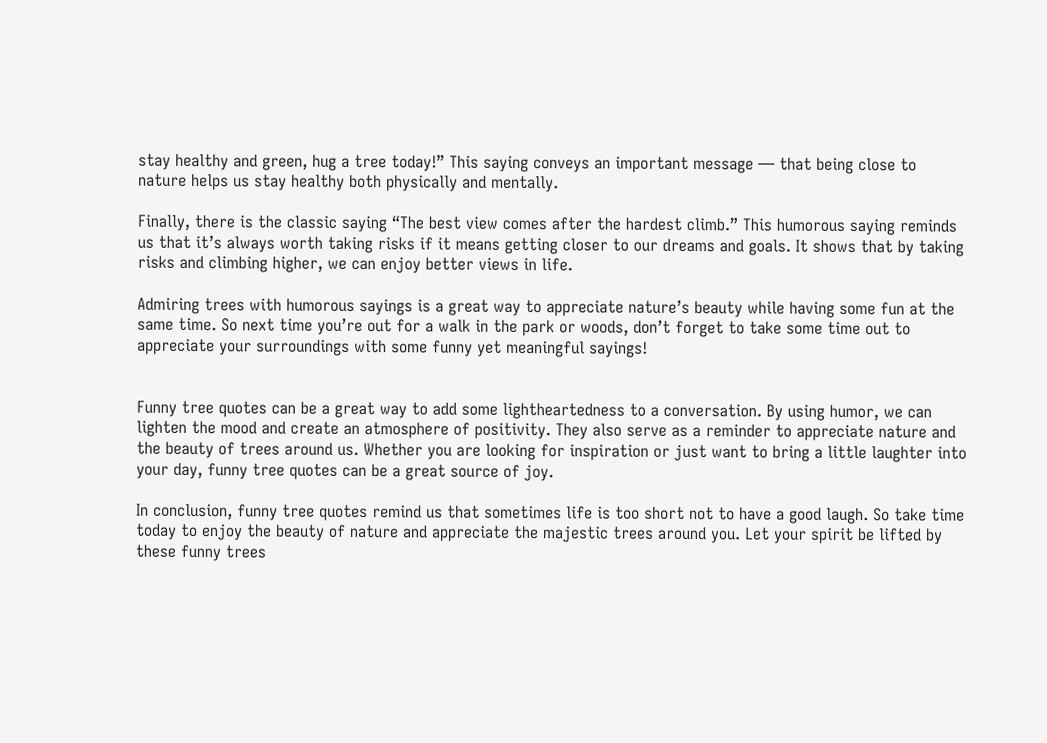stay healthy and green, hug a tree today!” This saying conveys an important message — that being close to nature helps us stay healthy both physically and mentally.

Finally, there is the classic saying “The best view comes after the hardest climb.” This humorous saying reminds us that it’s always worth taking risks if it means getting closer to our dreams and goals. It shows that by taking risks and climbing higher, we can enjoy better views in life.

Admiring trees with humorous sayings is a great way to appreciate nature’s beauty while having some fun at the same time. So next time you’re out for a walk in the park or woods, don’t forget to take some time out to appreciate your surroundings with some funny yet meaningful sayings!


Funny tree quotes can be a great way to add some lightheartedness to a conversation. By using humor, we can lighten the mood and create an atmosphere of positivity. They also serve as a reminder to appreciate nature and the beauty of trees around us. Whether you are looking for inspiration or just want to bring a little laughter into your day, funny tree quotes can be a great source of joy.

In conclusion, funny tree quotes remind us that sometimes life is too short not to have a good laugh. So take time today to enjoy the beauty of nature and appreciate the majestic trees around you. Let your spirit be lifted by these funny trees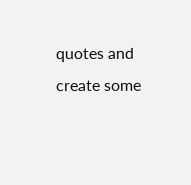quotes and create some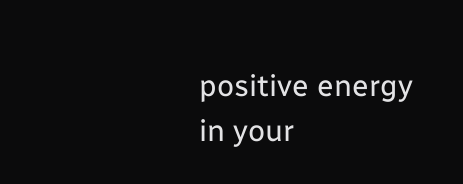positive energy in your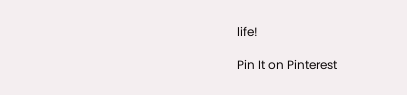life!

Pin It on Pinterest